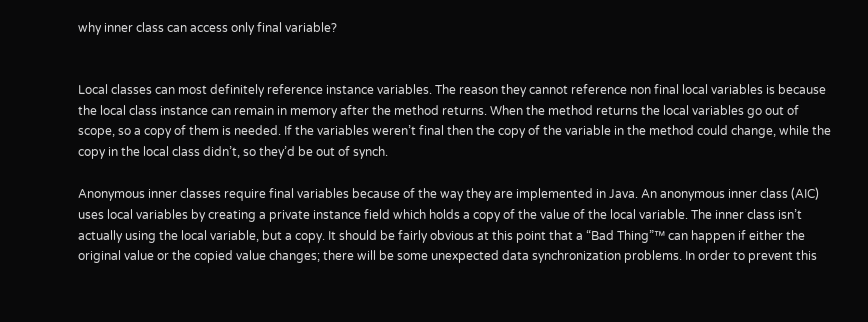why inner class can access only final variable?


Local classes can most definitely reference instance variables. The reason they cannot reference non final local variables is because the local class instance can remain in memory after the method returns. When the method returns the local variables go out of scope, so a copy of them is needed. If the variables weren’t final then the copy of the variable in the method could change, while the copy in the local class didn’t, so they’d be out of synch.

Anonymous inner classes require final variables because of the way they are implemented in Java. An anonymous inner class (AIC) uses local variables by creating a private instance field which holds a copy of the value of the local variable. The inner class isn’t actually using the local variable, but a copy. It should be fairly obvious at this point that a “Bad Thing”™ can happen if either the original value or the copied value changes; there will be some unexpected data synchronization problems. In order to prevent this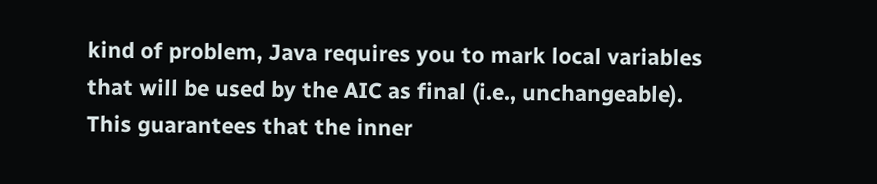kind of problem, Java requires you to mark local variables that will be used by the AIC as final (i.e., unchangeable). This guarantees that the inner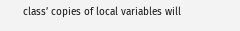class’ copies of local variables will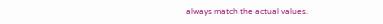always match the actual values.